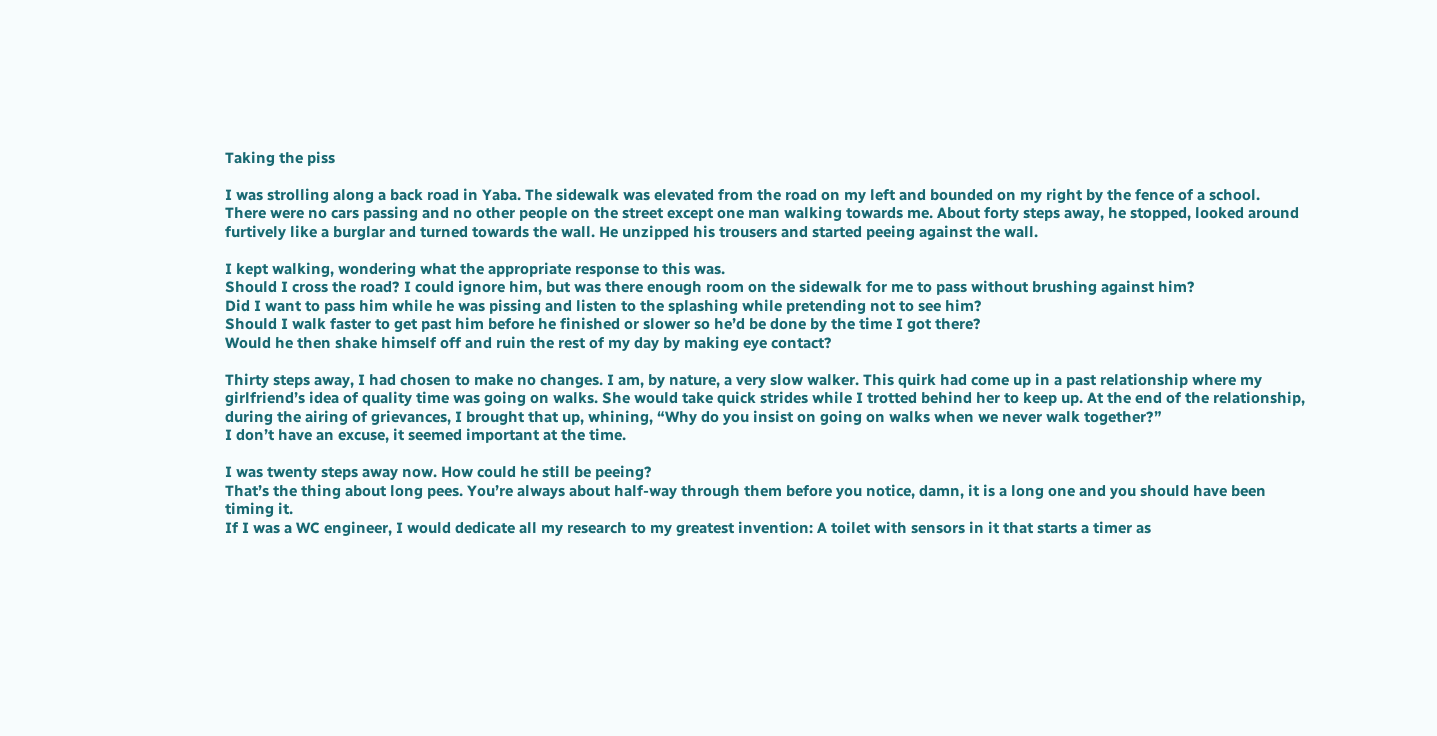Taking the piss

I was strolling along a back road in Yaba. The sidewalk was elevated from the road on my left and bounded on my right by the fence of a school.
There were no cars passing and no other people on the street except one man walking towards me. About forty steps away, he stopped, looked around furtively like a burglar and turned towards the wall. He unzipped his trousers and started peeing against the wall.

I kept walking, wondering what the appropriate response to this was.
Should I cross the road? I could ignore him, but was there enough room on the sidewalk for me to pass without brushing against him?
Did I want to pass him while he was pissing and listen to the splashing while pretending not to see him?
Should I walk faster to get past him before he finished or slower so he’d be done by the time I got there?
Would he then shake himself off and ruin the rest of my day by making eye contact?

Thirty steps away, I had chosen to make no changes. I am, by nature, a very slow walker. This quirk had come up in a past relationship where my girlfriend’s idea of quality time was going on walks. She would take quick strides while I trotted behind her to keep up. At the end of the relationship, during the airing of grievances, I brought that up, whining, “Why do you insist on going on walks when we never walk together?”
I don’t have an excuse, it seemed important at the time.

I was twenty steps away now. How could he still be peeing?
That’s the thing about long pees. You’re always about half-way through them before you notice, damn, it is a long one and you should have been timing it.
If I was a WC engineer, I would dedicate all my research to my greatest invention: A toilet with sensors in it that starts a timer as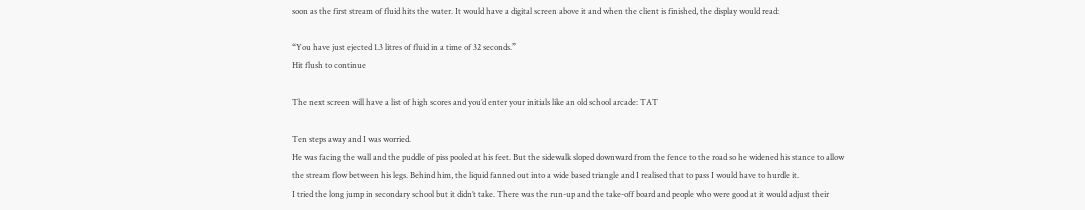soon as the first stream of fluid hits the water. It would have a digital screen above it and when the client is finished, the display would read:

“You have just ejected 1.3 litres of fluid in a time of 32 seconds.”
Hit flush to continue

The next screen will have a list of high scores and you’d enter your initials like an old school arcade: TAT

Ten steps away and I was worried.
He was facing the wall and the puddle of piss pooled at his feet. But the sidewalk sloped downward from the fence to the road so he widened his stance to allow the stream flow between his legs. Behind him, the liquid fanned out into a wide based triangle and I realised that to pass I would have to hurdle it.
I tried the long jump in secondary school but it didn’t take. There was the run-up and the take-off board and people who were good at it would adjust their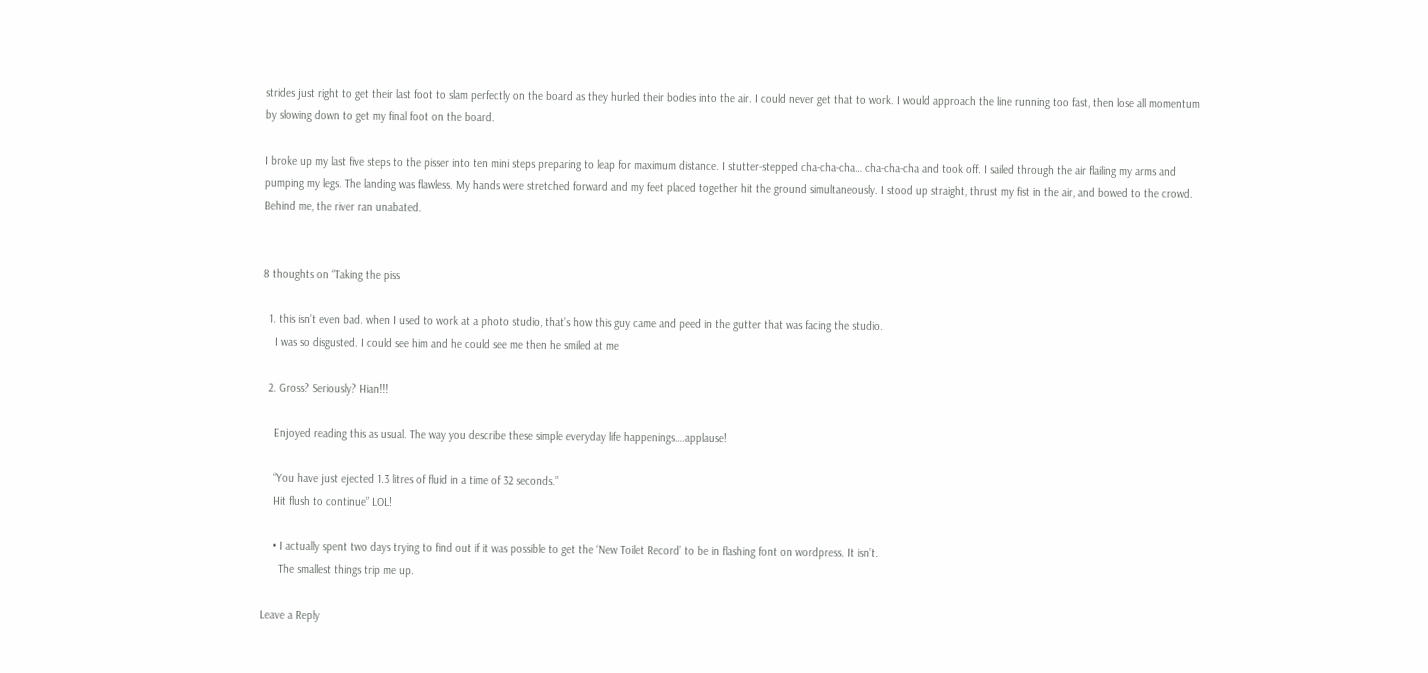strides just right to get their last foot to slam perfectly on the board as they hurled their bodies into the air. I could never get that to work. I would approach the line running too fast, then lose all momentum by slowing down to get my final foot on the board.

I broke up my last five steps to the pisser into ten mini steps preparing to leap for maximum distance. I stutter-stepped cha-cha-cha… cha-cha-cha and took off. I sailed through the air flailing my arms and pumping my legs. The landing was flawless. My hands were stretched forward and my feet placed together hit the ground simultaneously. I stood up straight, thrust my fist in the air, and bowed to the crowd.
Behind me, the river ran unabated.


8 thoughts on “Taking the piss

  1. this isn’t even bad. when I used to work at a photo studio, that’s how this guy came and peed in the gutter that was facing the studio.
    I was so disgusted. I could see him and he could see me then he smiled at me

  2. Gross? Seriously? Hian!!!

    Enjoyed reading this as usual. The way you describe these simple everyday life happenings….applause!

    “You have just ejected 1.3 litres of fluid in a time of 32 seconds.”
    Hit flush to continue” LOL!

    • I actually spent two days trying to find out if it was possible to get the ‘New Toilet Record’ to be in flashing font on wordpress. It isn’t.
      The smallest things trip me up.

Leave a Reply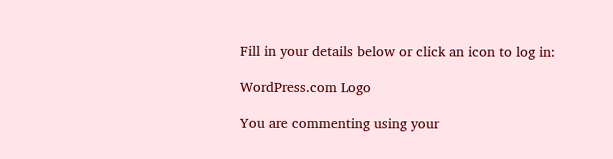Fill in your details below or click an icon to log in:

WordPress.com Logo

You are commenting using your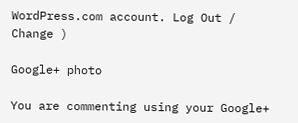WordPress.com account. Log Out /  Change )

Google+ photo

You are commenting using your Google+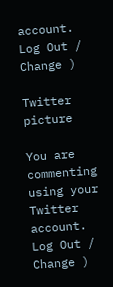account. Log Out /  Change )

Twitter picture

You are commenting using your Twitter account. Log Out /  Change )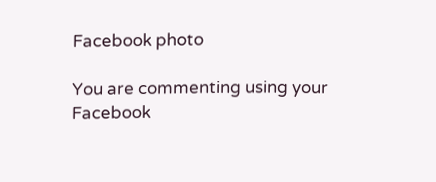Facebook photo

You are commenting using your Facebook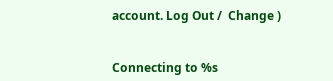account. Log Out /  Change )


Connecting to %s